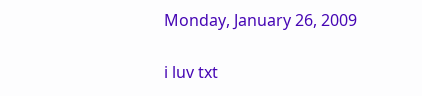Monday, January 26, 2009

i luv txt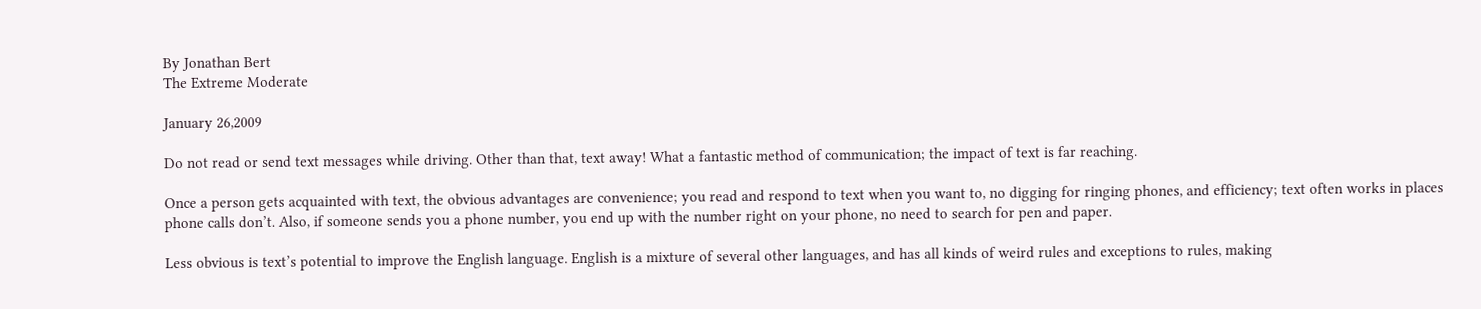By Jonathan Bert
The Extreme Moderate

January 26,2009

Do not read or send text messages while driving. Other than that, text away! What a fantastic method of communication; the impact of text is far reaching.

Once a person gets acquainted with text, the obvious advantages are convenience; you read and respond to text when you want to, no digging for ringing phones, and efficiency; text often works in places phone calls don’t. Also, if someone sends you a phone number, you end up with the number right on your phone, no need to search for pen and paper.

Less obvious is text’s potential to improve the English language. English is a mixture of several other languages, and has all kinds of weird rules and exceptions to rules, making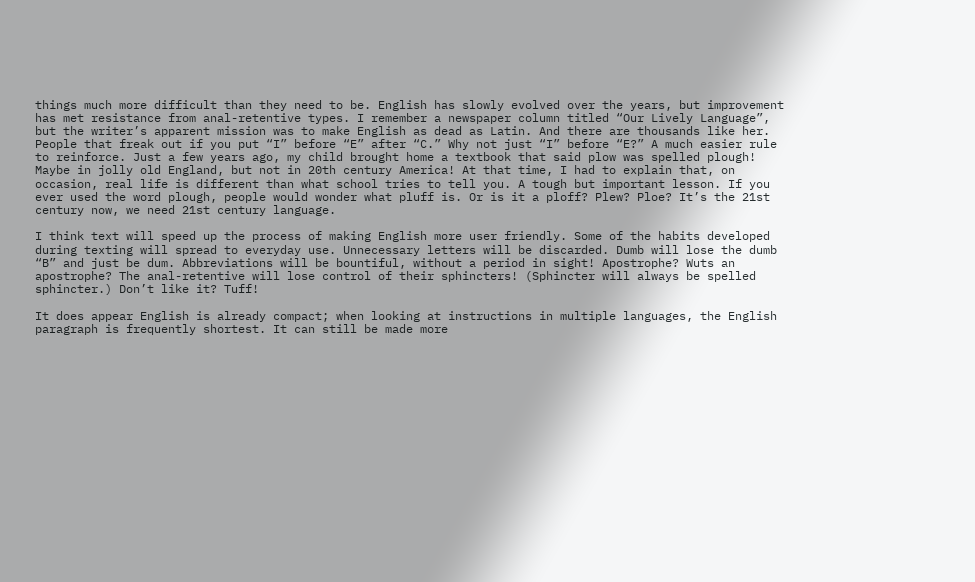things much more difficult than they need to be. English has slowly evolved over the years, but improvement has met resistance from anal-retentive types. I remember a newspaper column titled “Our Lively Language”, but the writer’s apparent mission was to make English as dead as Latin. And there are thousands like her. People that freak out if you put “I” before “E” after “C.” Why not just “I” before “E?” A much easier rule to reinforce. Just a few years ago, my child brought home a textbook that said plow was spelled plough! Maybe in jolly old England, but not in 20th century America! At that time, I had to explain that, on occasion, real life is different than what school tries to tell you. A tough but important lesson. If you ever used the word plough, people would wonder what pluff is. Or is it a ploff? Plew? Ploe? It’s the 21st century now, we need 21st century language.

I think text will speed up the process of making English more user friendly. Some of the habits developed during texting will spread to everyday use. Unnecessary letters will be discarded. Dumb will lose the dumb “B” and just be dum. Abbreviations will be bountiful, without a period in sight! Apostrophe? Wuts an apostrophe? The anal-retentive will lose control of their sphincters! (Sphincter will always be spelled sphincter.) Don’t like it? Tuff!

It does appear English is already compact; when looking at instructions in multiple languages, the English paragraph is frequently shortest. It can still be made more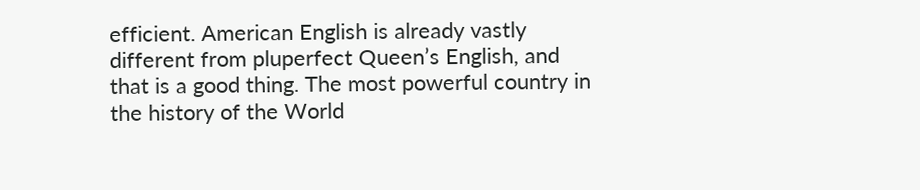efficient. American English is already vastly different from pluperfect Queen’s English, and that is a good thing. The most powerful country in the history of the World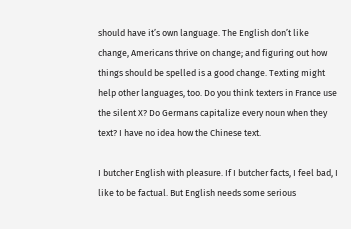should have it’s own language. The English don’t like change, Americans thrive on change; and figuring out how things should be spelled is a good change. Texting might help other languages, too. Do you think texters in France use the silent X? Do Germans capitalize every noun when they text? I have no idea how the Chinese text.

I butcher English with pleasure. If I butcher facts, I feel bad, I like to be factual. But English needs some serious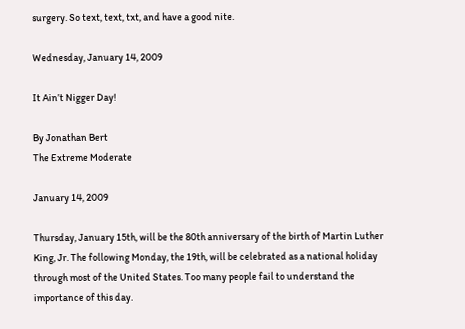surgery. So text, text, txt, and have a good nite.

Wednesday, January 14, 2009

It Ain’t Nigger Day!

By Jonathan Bert
The Extreme Moderate

January 14, 2009

Thursday, January 15th, will be the 80th anniversary of the birth of Martin Luther King, Jr. The following Monday, the 19th, will be celebrated as a national holiday through most of the United States. Too many people fail to understand the importance of this day.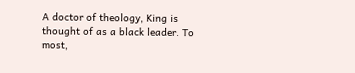A doctor of theology, King is thought of as a black leader. To most,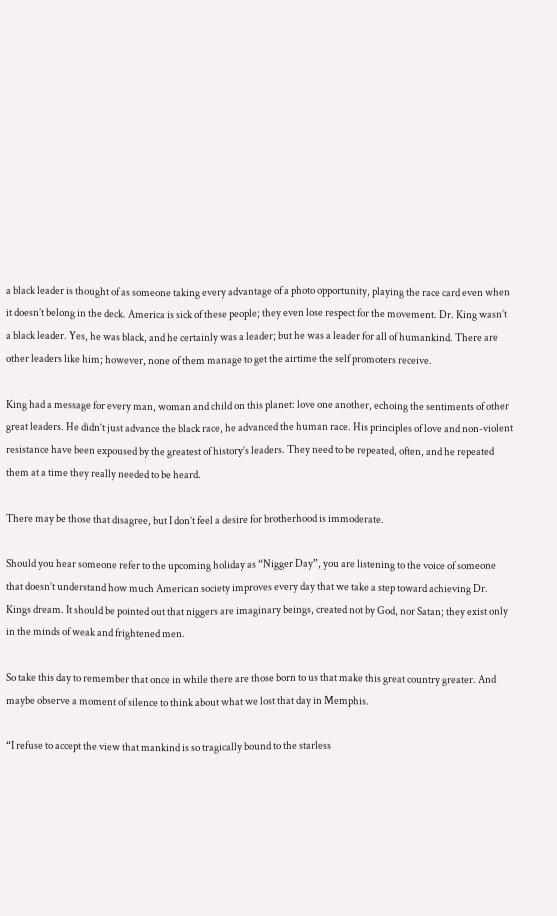a black leader is thought of as someone taking every advantage of a photo opportunity, playing the race card even when it doesn’t belong in the deck. America is sick of these people; they even lose respect for the movement. Dr. King wasn’t a black leader. Yes, he was black, and he certainly was a leader; but he was a leader for all of humankind. There are other leaders like him; however, none of them manage to get the airtime the self promoters receive.

King had a message for every man, woman and child on this planet: love one another, echoing the sentiments of other great leaders. He didn’t just advance the black race, he advanced the human race. His principles of love and non-violent resistance have been expoused by the greatest of history’s leaders. They need to be repeated, often, and he repeated them at a time they really needed to be heard.

There may be those that disagree, but I don’t feel a desire for brotherhood is immoderate.

Should you hear someone refer to the upcoming holiday as “Nigger Day”, you are listening to the voice of someone that doesn’t understand how much American society improves every day that we take a step toward achieving Dr. Kings dream. It should be pointed out that niggers are imaginary beings, created not by God, nor Satan; they exist only in the minds of weak and frightened men.

So take this day to remember that once in while there are those born to us that make this great country greater. And maybe observe a moment of silence to think about what we lost that day in Memphis.

“I refuse to accept the view that mankind is so tragically bound to the starless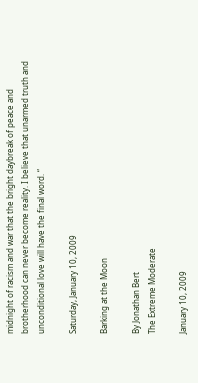midnight of racism and war that the bright daybreak of peace and brotherhood can never become reality. I believe that unarmed truth and unconditional love will have the final word. “

Saturday, January 10, 2009

Barking at the Moon

By Jonathan Bert
The Extreme Moderate

January 10, 2009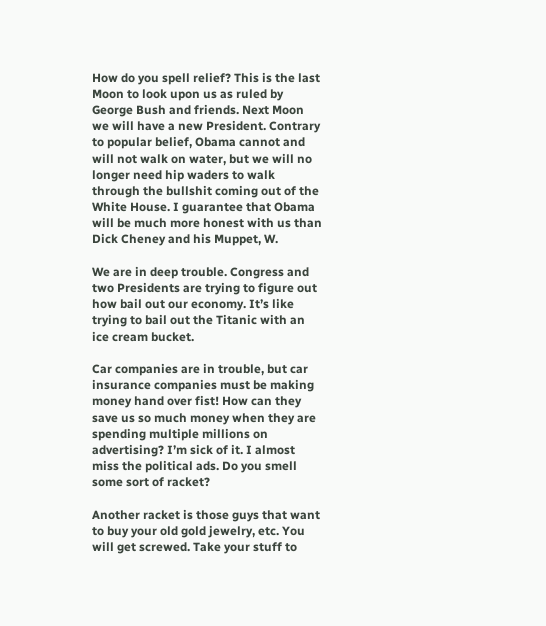How do you spell relief? This is the last Moon to look upon us as ruled by George Bush and friends. Next Moon we will have a new President. Contrary to popular belief, Obama cannot and will not walk on water, but we will no longer need hip waders to walk through the bullshit coming out of the White House. I guarantee that Obama will be much more honest with us than Dick Cheney and his Muppet, W.

We are in deep trouble. Congress and two Presidents are trying to figure out how bail out our economy. It’s like trying to bail out the Titanic with an ice cream bucket.

Car companies are in trouble, but car insurance companies must be making money hand over fist! How can they save us so much money when they are spending multiple millions on advertising? I’m sick of it. I almost miss the political ads. Do you smell some sort of racket?

Another racket is those guys that want to buy your old gold jewelry, etc. You will get screwed. Take your stuff to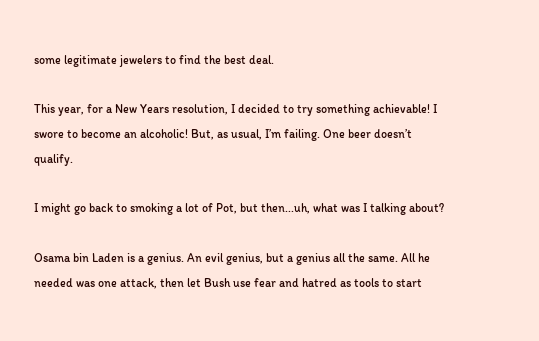some legitimate jewelers to find the best deal.

This year, for a New Years resolution, I decided to try something achievable! I swore to become an alcoholic! But, as usual, I’m failing. One beer doesn’t qualify.

I might go back to smoking a lot of Pot, but then...uh, what was I talking about?

Osama bin Laden is a genius. An evil genius, but a genius all the same. All he needed was one attack, then let Bush use fear and hatred as tools to start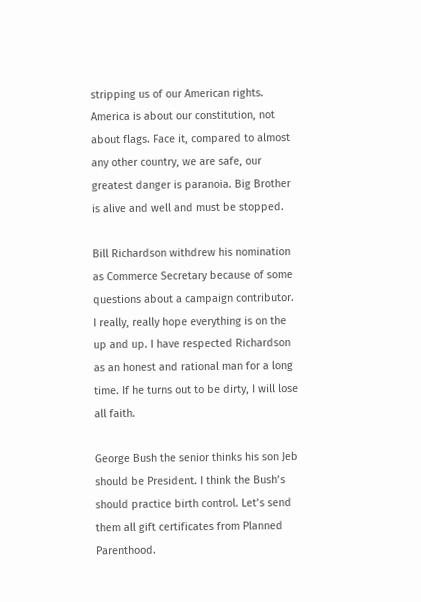stripping us of our American rights. America is about our constitution, not about flags. Face it, compared to almost any other country, we are safe, our greatest danger is paranoia. Big Brother is alive and well and must be stopped.

Bill Richardson withdrew his nomination as Commerce Secretary because of some questions about a campaign contributor. I really, really hope everything is on the up and up. I have respected Richardson as an honest and rational man for a long time. If he turns out to be dirty, I will lose all faith.

George Bush the senior thinks his son Jeb should be President. I think the Bush’s should practice birth control. Let’s send them all gift certificates from Planned Parenthood.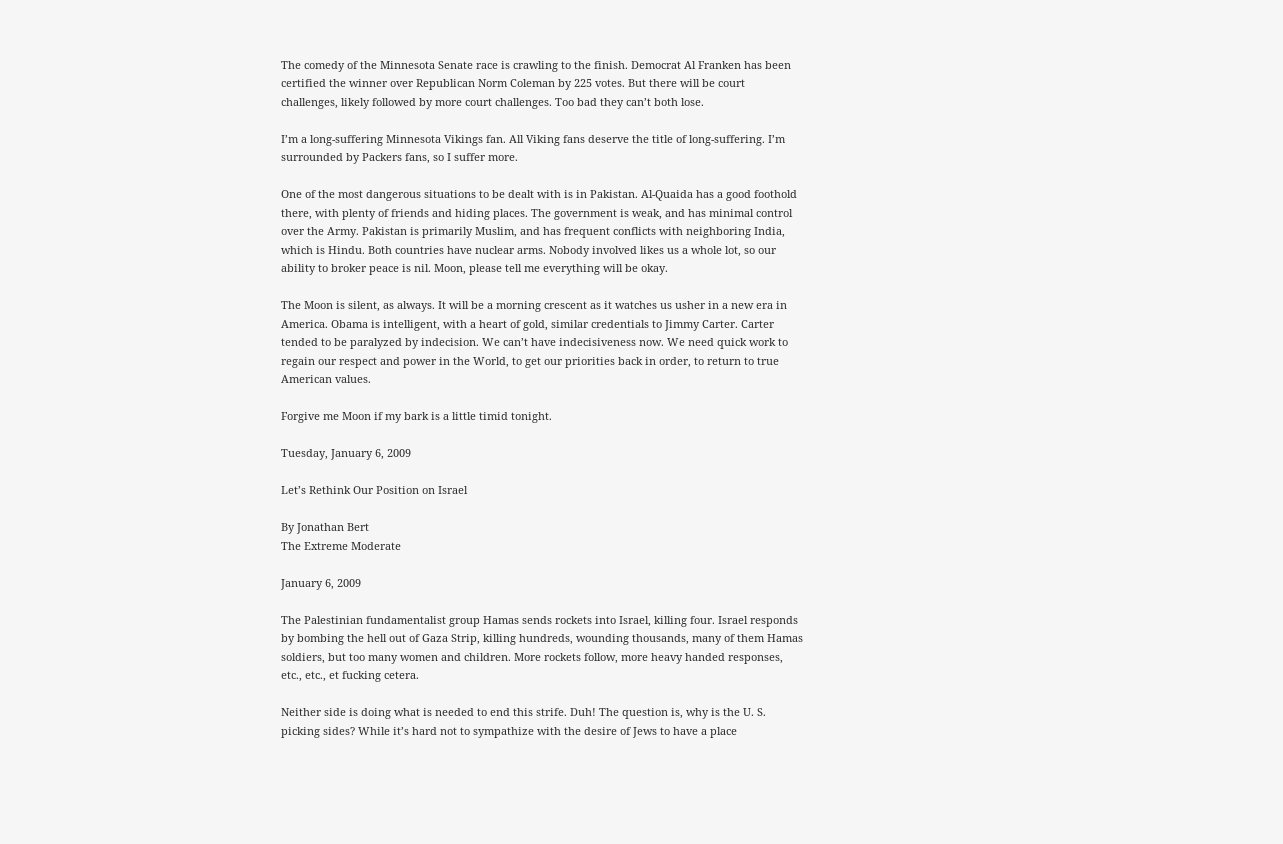The comedy of the Minnesota Senate race is crawling to the finish. Democrat Al Franken has been certified the winner over Republican Norm Coleman by 225 votes. But there will be court challenges, likely followed by more court challenges. Too bad they can’t both lose.

I’m a long-suffering Minnesota Vikings fan. All Viking fans deserve the title of long-suffering. I’m surrounded by Packers fans, so I suffer more.

One of the most dangerous situations to be dealt with is in Pakistan. Al-Quaida has a good foothold there, with plenty of friends and hiding places. The government is weak, and has minimal control over the Army. Pakistan is primarily Muslim, and has frequent conflicts with neighboring India, which is Hindu. Both countries have nuclear arms. Nobody involved likes us a whole lot, so our ability to broker peace is nil. Moon, please tell me everything will be okay.

The Moon is silent, as always. It will be a morning crescent as it watches us usher in a new era in America. Obama is intelligent, with a heart of gold, similar credentials to Jimmy Carter. Carter tended to be paralyzed by indecision. We can’t have indecisiveness now. We need quick work to regain our respect and power in the World, to get our priorities back in order, to return to true American values.

Forgive me Moon if my bark is a little timid tonight.

Tuesday, January 6, 2009

Let’s Rethink Our Position on Israel

By Jonathan Bert
The Extreme Moderate

January 6, 2009

The Palestinian fundamentalist group Hamas sends rockets into Israel, killing four. Israel responds by bombing the hell out of Gaza Strip, killing hundreds, wounding thousands, many of them Hamas soldiers, but too many women and children. More rockets follow, more heavy handed responses, etc., etc., et fucking cetera.

Neither side is doing what is needed to end this strife. Duh! The question is, why is the U. S. picking sides? While it’s hard not to sympathize with the desire of Jews to have a place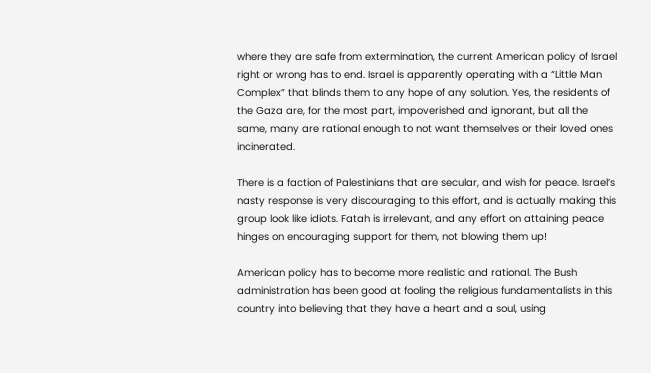where they are safe from extermination, the current American policy of Israel right or wrong has to end. Israel is apparently operating with a “Little Man Complex” that blinds them to any hope of any solution. Yes, the residents of the Gaza are, for the most part, impoverished and ignorant, but all the same, many are rational enough to not want themselves or their loved ones incinerated.

There is a faction of Palestinians that are secular, and wish for peace. Israel’s nasty response is very discouraging to this effort, and is actually making this group look like idiots. Fatah is irrelevant, and any effort on attaining peace hinges on encouraging support for them, not blowing them up!

American policy has to become more realistic and rational. The Bush administration has been good at fooling the religious fundamentalists in this country into believing that they have a heart and a soul, using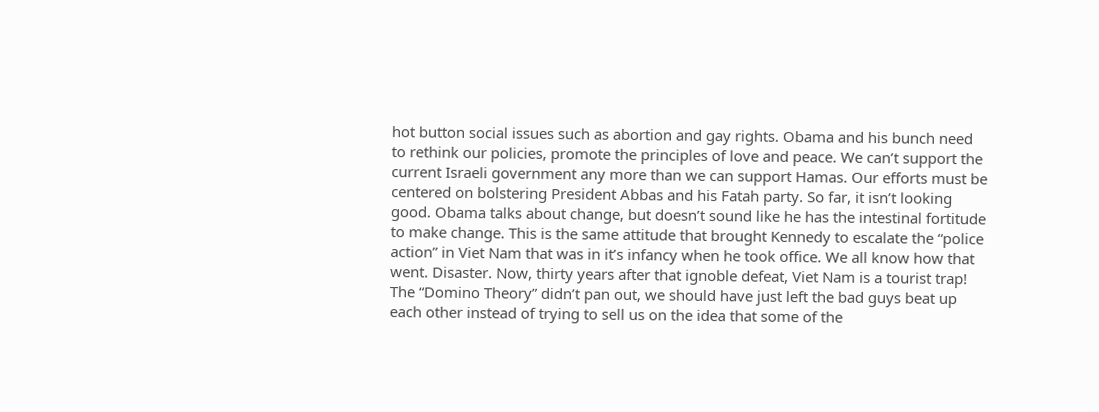hot button social issues such as abortion and gay rights. Obama and his bunch need to rethink our policies, promote the principles of love and peace. We can’t support the current Israeli government any more than we can support Hamas. Our efforts must be centered on bolstering President Abbas and his Fatah party. So far, it isn’t looking good. Obama talks about change, but doesn’t sound like he has the intestinal fortitude to make change. This is the same attitude that brought Kennedy to escalate the “police action” in Viet Nam that was in it’s infancy when he took office. We all know how that went. Disaster. Now, thirty years after that ignoble defeat, Viet Nam is a tourist trap! The “Domino Theory” didn’t pan out, we should have just left the bad guys beat up each other instead of trying to sell us on the idea that some of the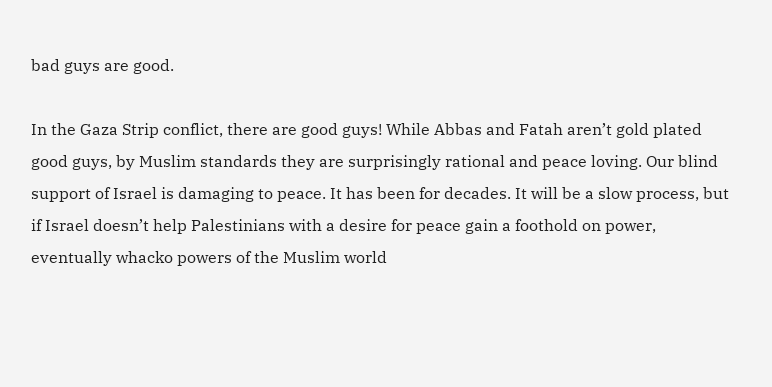bad guys are good.

In the Gaza Strip conflict, there are good guys! While Abbas and Fatah aren’t gold plated good guys, by Muslim standards they are surprisingly rational and peace loving. Our blind support of Israel is damaging to peace. It has been for decades. It will be a slow process, but if Israel doesn’t help Palestinians with a desire for peace gain a foothold on power, eventually whacko powers of the Muslim world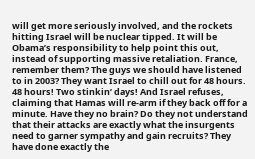will get more seriously involved, and the rockets hitting Israel will be nuclear tipped. It will be Obama’s responsibility to help point this out, instead of supporting massive retaliation. France, remember them? The guys we should have listened to in 2003? They want Israel to chill out for 48 hours. 48 hours! Two stinkin’ days! And Israel refuses, claiming that Hamas will re-arm if they back off for a minute. Have they no brain? Do they not understand that their attacks are exactly what the insurgents need to garner sympathy and gain recruits? They have done exactly the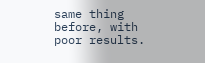same thing before, with poor results.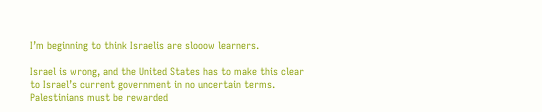I’m beginning to think Israelis are slooow learners.

Israel is wrong, and the United States has to make this clear to Israel’s current government in no uncertain terms. Palestinians must be rewarded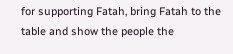for supporting Fatah, bring Fatah to the table and show the people the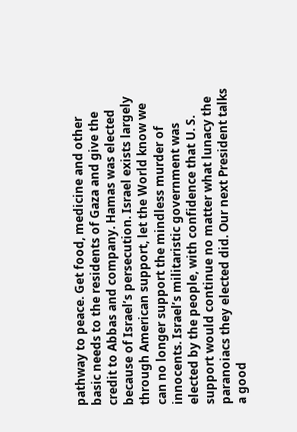pathway to peace. Get food, medicine and other basic needs to the residents of Gaza and give the credit to Abbas and company. Hamas was elected because of Israel’s persecution. Israel exists largely through American support, let the World know we can no longer support the mindless murder of innocents. Israel’s militaristic government was elected by the people, with confidence that U. S. support would continue no matter what lunacy the paranoiacs they elected did. Our next President talks a good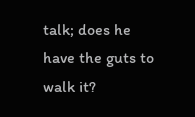talk; does he have the guts to walk it?